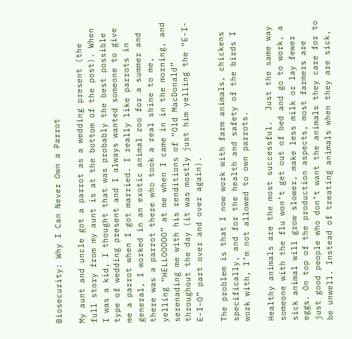Biosecurity: Why I Can Never Own a Parrot

My aunt and uncle got a parrot as a wedding present (the full story from my aunt is at the bottom of the post). When I was a kid, I thought that was probably the best possible type of wedding present and I always wanted someone to give me a parrot when I got married. I really like parrots in general, I worked in an exotic animal zoo for a summer and there was a parrot there who took a real shine to me, yelling “HELLOOOOO” at me when I came in in the morning, and serenading me with his renditions of “Old MacDonald” throughout the day (it was mostly just him yelling the “E-I-E-I-O” part over and over again).

The problem is that I now work with farm animals, chickens specifically, and for the health and safety of the birds I work with, I’m not allowed to own parrots.

Healthy animals are the most successful.  Just the same way someone with the flu won’t get out of bed and go to work, a sick animal will grow slower, make less milk or lay fewer eggs. On top of the production aspects, most farmers are just good people who don’t want the animals they care for to be unwell. Instead of treating animals when they are sick,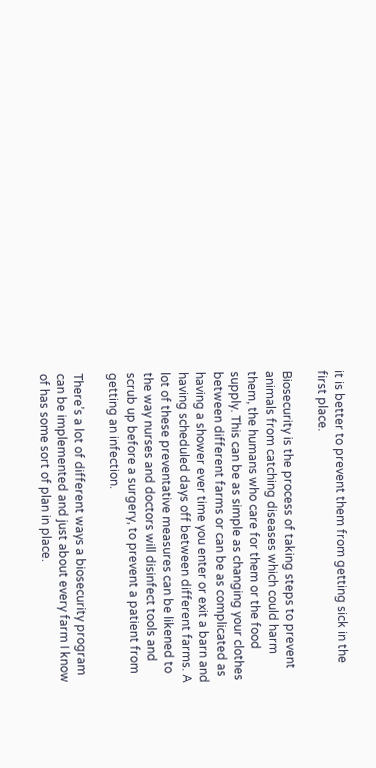it is better to prevent them from getting sick in the first place.

Biosecurity is the process of taking steps to prevent animals from catching diseases which could harm them, the humans who care for them or the food supply. This can be as simple as changing your clothes between different farms or can be as complicated as having a shower ever time you enter or exit a barn and having scheduled days off between different farms. A lot of these preventative measures can be likened to the way nurses and doctors will disinfect tools and scrub up before a surgery, to prevent a patient from getting an infection.

There’s a lot of different ways a biosecurity program can be implemented and just about every farm I know of has some sort of plan in place.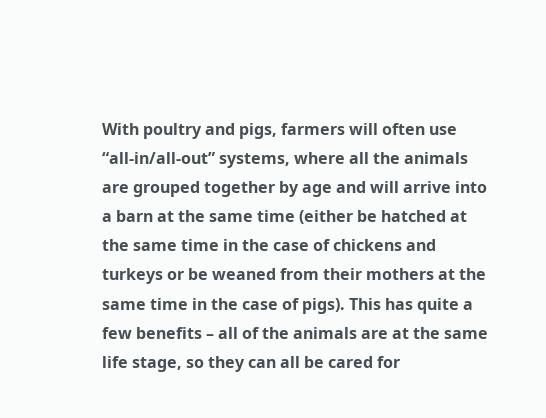With poultry and pigs, farmers will often use “all-in/all-out” systems, where all the animals are grouped together by age and will arrive into a barn at the same time (either be hatched at the same time in the case of chickens and turkeys or be weaned from their mothers at the same time in the case of pigs). This has quite a few benefits – all of the animals are at the same life stage, so they can all be cared for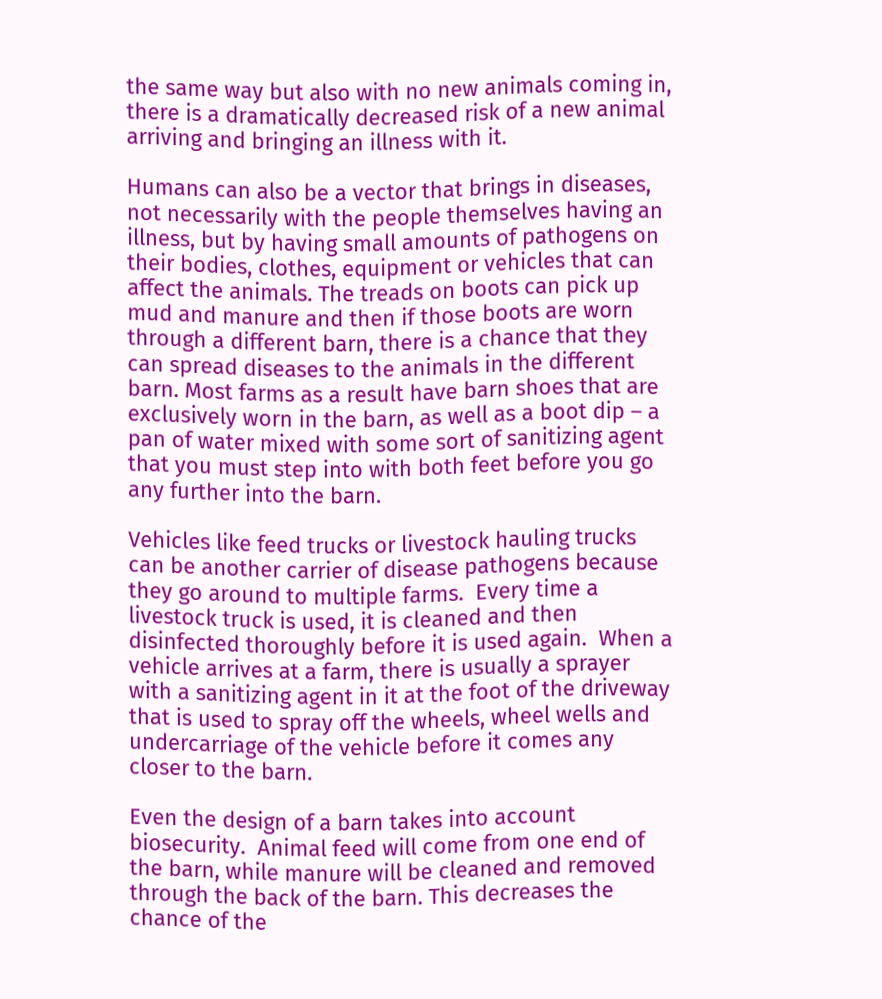the same way but also with no new animals coming in, there is a dramatically decreased risk of a new animal arriving and bringing an illness with it.

Humans can also be a vector that brings in diseases, not necessarily with the people themselves having an illness, but by having small amounts of pathogens on their bodies, clothes, equipment or vehicles that can affect the animals. The treads on boots can pick up mud and manure and then if those boots are worn through a different barn, there is a chance that they can spread diseases to the animals in the different barn. Most farms as a result have barn shoes that are exclusively worn in the barn, as well as a boot dip – a pan of water mixed with some sort of sanitizing agent that you must step into with both feet before you go any further into the barn.

Vehicles like feed trucks or livestock hauling trucks can be another carrier of disease pathogens because they go around to multiple farms.  Every time a livestock truck is used, it is cleaned and then disinfected thoroughly before it is used again.  When a vehicle arrives at a farm, there is usually a sprayer with a sanitizing agent in it at the foot of the driveway that is used to spray off the wheels, wheel wells and undercarriage of the vehicle before it comes any closer to the barn.

Even the design of a barn takes into account biosecurity.  Animal feed will come from one end of the barn, while manure will be cleaned and removed through the back of the barn. This decreases the chance of the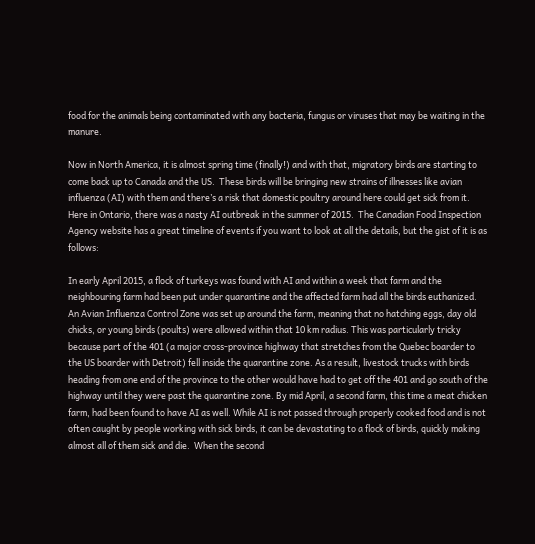food for the animals being contaminated with any bacteria, fungus or viruses that may be waiting in the manure.

Now in North America, it is almost spring time (finally!) and with that, migratory birds are starting to come back up to Canada and the US.  These birds will be bringing new strains of illnesses like avian influenza (AI) with them and there’s a risk that domestic poultry around here could get sick from it. Here in Ontario, there was a nasty AI outbreak in the summer of 2015.  The Canadian Food Inspection Agency website has a great timeline of events if you want to look at all the details, but the gist of it is as follows:

In early April 2015, a flock of turkeys was found with AI and within a week that farm and the neighbouring farm had been put under quarantine and the affected farm had all the birds euthanized. An Avian Influenza Control Zone was set up around the farm, meaning that no hatching eggs, day old chicks, or young birds (poults) were allowed within that 10 km radius. This was particularly tricky because part of the 401 (a major cross-province highway that stretches from the Quebec boarder to the US boarder with Detroit) fell inside the quarantine zone. As a result, livestock trucks with birds heading from one end of the province to the other would have had to get off the 401 and go south of the highway until they were past the quarantine zone. By mid April, a second farm, this time a meat chicken farm, had been found to have AI as well. While AI is not passed through properly cooked food and is not often caught by people working with sick birds, it can be devastating to a flock of birds, quickly making almost all of them sick and die.  When the second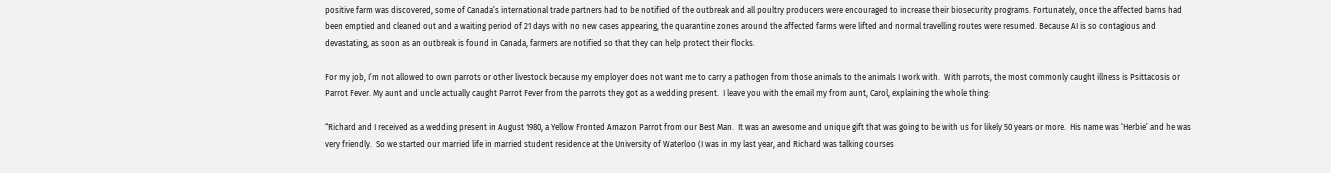positive farm was discovered, some of Canada’s international trade partners had to be notified of the outbreak and all poultry producers were encouraged to increase their biosecurity programs. Fortunately, once the affected barns had been emptied and cleaned out and a waiting period of 21 days with no new cases appearing, the quarantine zones around the affected farms were lifted and normal travelling routes were resumed. Because AI is so contagious and devastating, as soon as an outbreak is found in Canada, farmers are notified so that they can help protect their flocks.

For my job, I’m not allowed to own parrots or other livestock because my employer does not want me to carry a pathogen from those animals to the animals I work with.  With parrots, the most commonly caught illness is Psittacosis or Parrot Fever. My aunt and uncle actually caught Parrot Fever from the parrots they got as a wedding present.  I leave you with the email my from aunt, Carol, explaining the whole thing:

“Richard and I received as a wedding present in August 1980, a Yellow Fronted Amazon Parrot from our Best Man.  It was an awesome and unique gift that was going to be with us for likely 50 years or more.  His name was ‘Herbie’ and he was very friendly.  So we started our married life in married student residence at the University of Waterloo (I was in my last year, and Richard was talking courses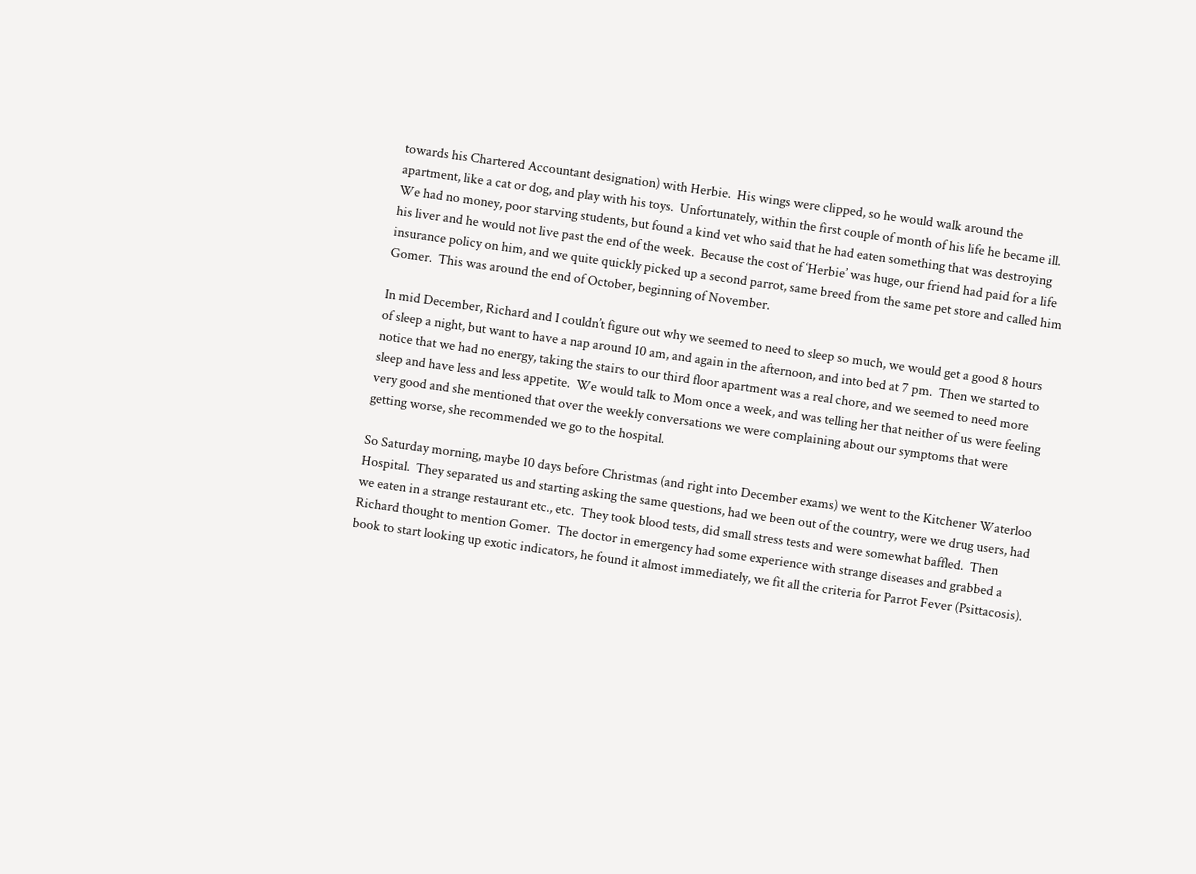towards his Chartered Accountant designation) with Herbie.  His wings were clipped, so he would walk around the apartment, like a cat or dog, and play with his toys.  Unfortunately, within the first couple of month of his life he became ill.  We had no money, poor starving students, but found a kind vet who said that he had eaten something that was destroying his liver and he would not live past the end of the week.  Because the cost of ‘Herbie’ was huge, our friend had paid for a life insurance policy on him, and we quite quickly picked up a second parrot, same breed from the same pet store and called him Gomer.  This was around the end of October, beginning of November.

In mid December, Richard and I couldn’t figure out why we seemed to need to sleep so much, we would get a good 8 hours of sleep a night, but want to have a nap around 10 am, and again in the afternoon, and into bed at 7 pm.  Then we started to notice that we had no energy, taking the stairs to our third floor apartment was a real chore, and we seemed to need more sleep and have less and less appetite.  We would talk to Mom once a week, and was telling her that neither of us were feeling very good and she mentioned that over the weekly conversations we were complaining about our symptoms that were getting worse, she recommended we go to the hospital.

So Saturday morning, maybe 10 days before Christmas (and right into December exams) we went to the Kitchener Waterloo Hospital.  They separated us and starting asking the same questions, had we been out of the country, were we drug users, had we eaten in a strange restaurant etc., etc.  They took blood tests, did small stress tests and were somewhat baffled.  Then Richard thought to mention Gomer.  The doctor in emergency had some experience with strange diseases and grabbed a book to start looking up exotic indicators, he found it almost immediately, we fit all the criteria for Parrot Fever (Psittacosis).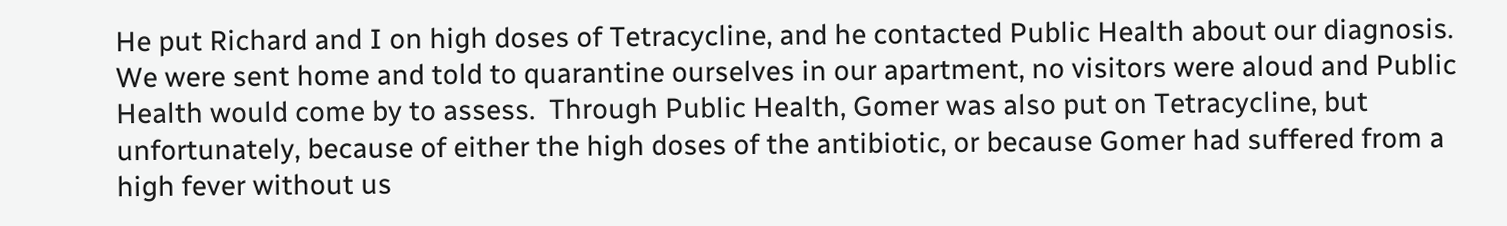He put Richard and I on high doses of Tetracycline, and he contacted Public Health about our diagnosis.  We were sent home and told to quarantine ourselves in our apartment, no visitors were aloud and Public Health would come by to assess.  Through Public Health, Gomer was also put on Tetracycline, but unfortunately, because of either the high doses of the antibiotic, or because Gomer had suffered from a high fever without us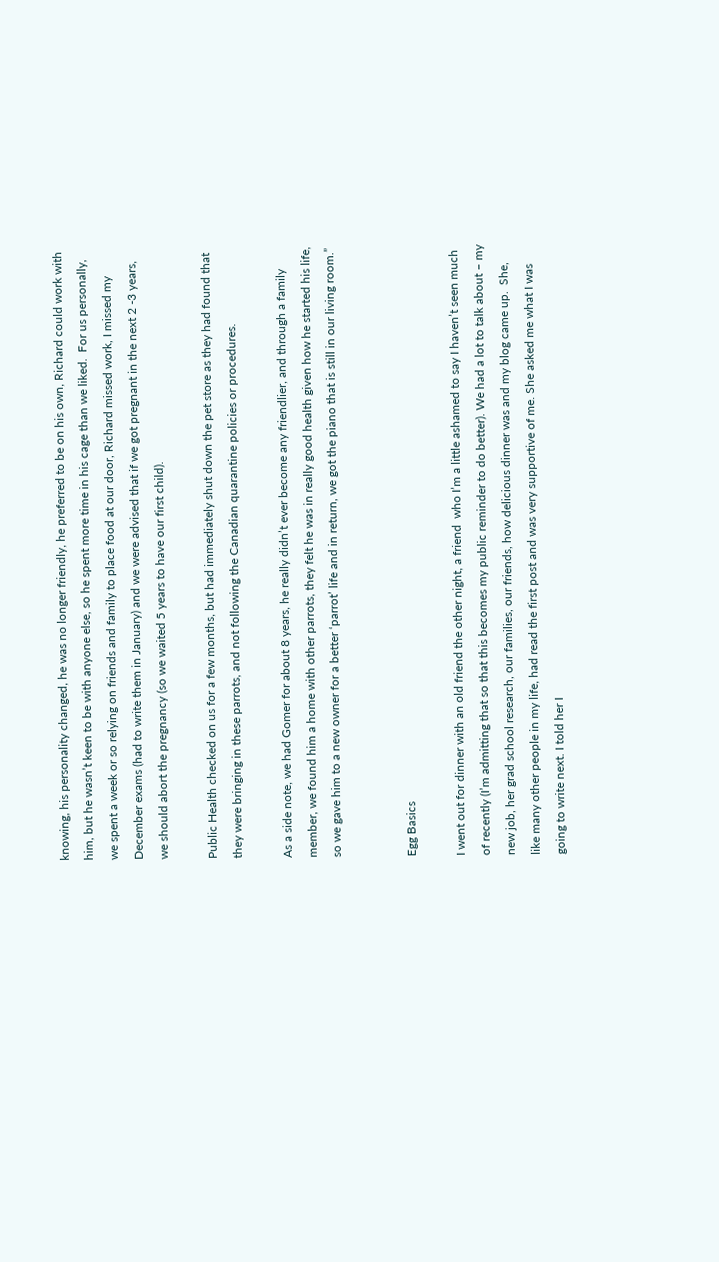knowing, his personality changed, he was no longer friendly, he preferred to be on his own, Richard could work with him, but he wasn’t keen to be with anyone else, so he spent more time in his cage than we liked.  For us personally, we spent a week or so relying on friends and family to place food at our door, Richard missed work, I missed my December exams (had to write them in January) and we were advised that if we got pregnant in the next 2 -3 years, we should abort the pregnancy (so we waited 5 years to have our first child).

Public Health checked on us for a few months, but had immediately shut down the pet store as they had found that they were bringing in these parrots, and not following the Canadian quarantine policies or procedures.

As a side note, we had Gomer for about 8 years, he really didn’t ever become any friendlier, and through a family member, we found him a home with other parrots, they felt he was in really good health given how he started his life, so we gave him to a new owner for a better ‘parrot’ life and in return, we got the piano that is still in our living room.”


Egg Basics

I went out for dinner with an old friend the other night, a friend  who I’m a little ashamed to say I haven’t seen much of recently (I’m admitting that so that this becomes my public reminder to do better). We had a lot to talk about – my new job, her grad school research, our families, our friends, how delicious dinner was and my blog came up.  She, like many other people in my life, had read the first post and was very supportive of me. She asked me what I was going to write next. I told her I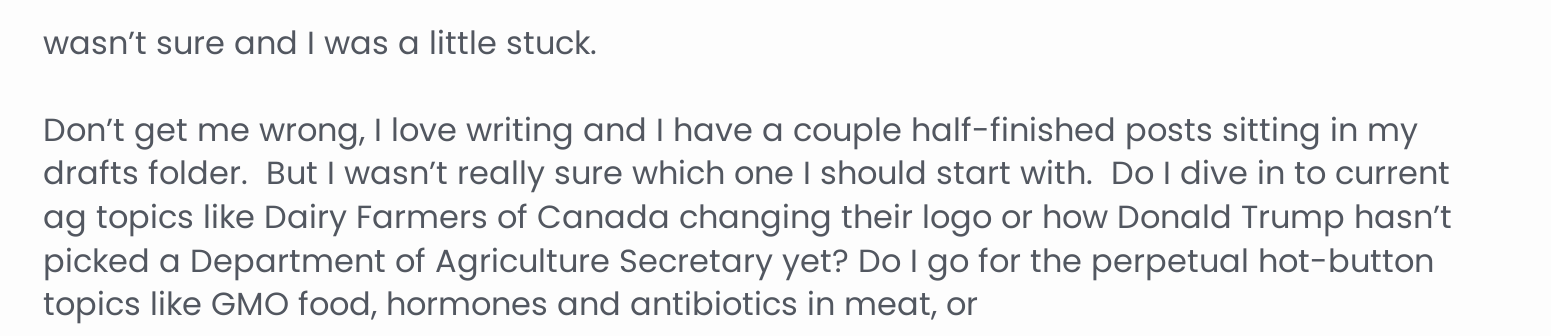wasn’t sure and I was a little stuck.

Don’t get me wrong, I love writing and I have a couple half-finished posts sitting in my drafts folder.  But I wasn’t really sure which one I should start with.  Do I dive in to current ag topics like Dairy Farmers of Canada changing their logo or how Donald Trump hasn’t picked a Department of Agriculture Secretary yet? Do I go for the perpetual hot-button topics like GMO food, hormones and antibiotics in meat, or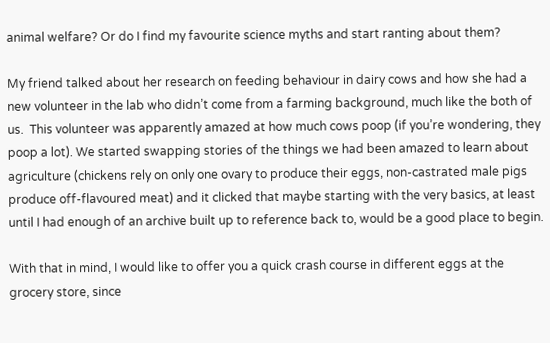animal welfare? Or do I find my favourite science myths and start ranting about them?

My friend talked about her research on feeding behaviour in dairy cows and how she had a new volunteer in the lab who didn’t come from a farming background, much like the both of us.  This volunteer was apparently amazed at how much cows poop (if you’re wondering, they poop a lot). We started swapping stories of the things we had been amazed to learn about agriculture (chickens rely on only one ovary to produce their eggs, non-castrated male pigs produce off-flavoured meat) and it clicked that maybe starting with the very basics, at least until I had enough of an archive built up to reference back to, would be a good place to begin.

With that in mind, I would like to offer you a quick crash course in different eggs at the grocery store, since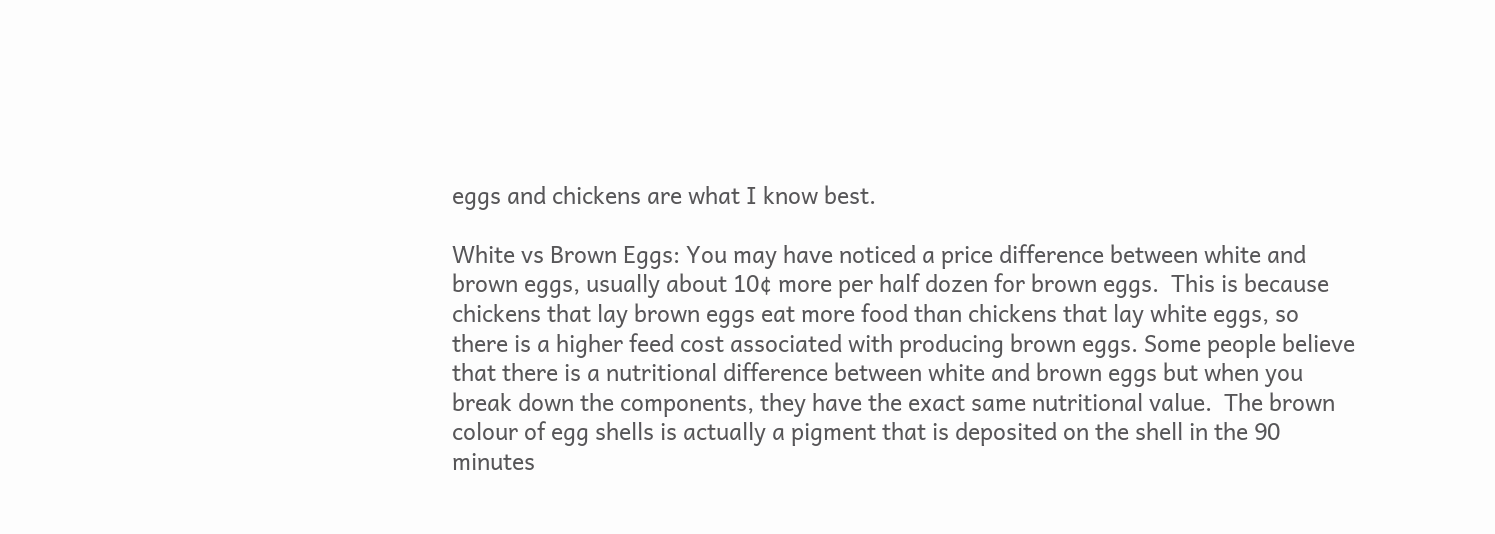eggs and chickens are what I know best.

White vs Brown Eggs: You may have noticed a price difference between white and brown eggs, usually about 10¢ more per half dozen for brown eggs.  This is because chickens that lay brown eggs eat more food than chickens that lay white eggs, so there is a higher feed cost associated with producing brown eggs. Some people believe that there is a nutritional difference between white and brown eggs but when you break down the components, they have the exact same nutritional value.  The brown colour of egg shells is actually a pigment that is deposited on the shell in the 90 minutes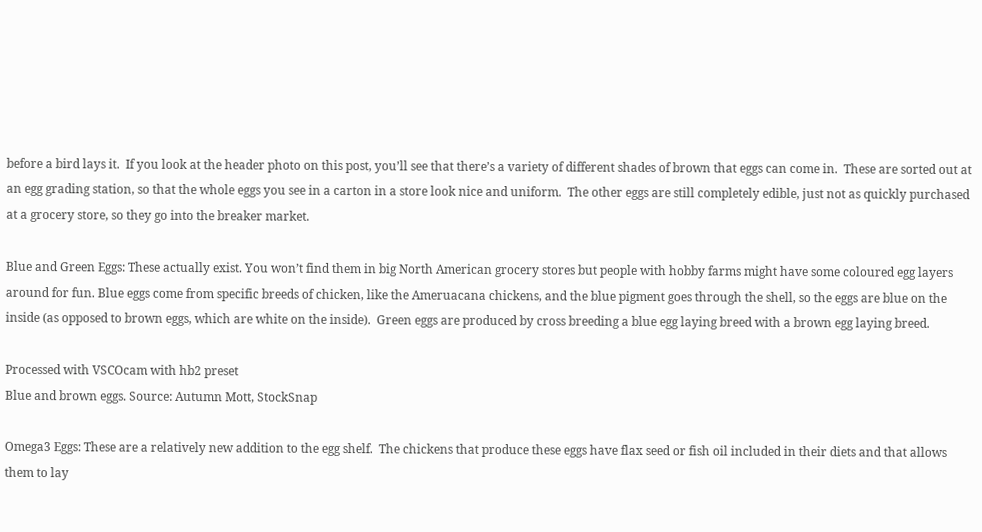before a bird lays it.  If you look at the header photo on this post, you’ll see that there’s a variety of different shades of brown that eggs can come in.  These are sorted out at an egg grading station, so that the whole eggs you see in a carton in a store look nice and uniform.  The other eggs are still completely edible, just not as quickly purchased at a grocery store, so they go into the breaker market.

Blue and Green Eggs: These actually exist. You won’t find them in big North American grocery stores but people with hobby farms might have some coloured egg layers around for fun. Blue eggs come from specific breeds of chicken, like the Ameruacana chickens, and the blue pigment goes through the shell, so the eggs are blue on the inside (as opposed to brown eggs, which are white on the inside).  Green eggs are produced by cross breeding a blue egg laying breed with a brown egg laying breed.

Processed with VSCOcam with hb2 preset
Blue and brown eggs. Source: Autumn Mott, StockSnap

Omega3 Eggs: These are a relatively new addition to the egg shelf.  The chickens that produce these eggs have flax seed or fish oil included in their diets and that allows them to lay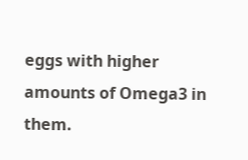eggs with higher amounts of Omega3 in them.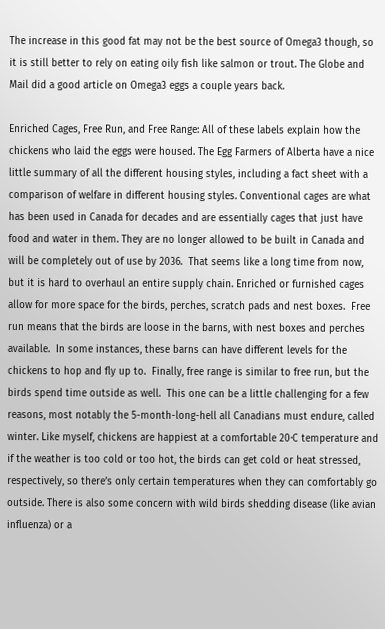The increase in this good fat may not be the best source of Omega3 though, so it is still better to rely on eating oily fish like salmon or trout. The Globe and Mail did a good article on Omega3 eggs a couple years back.

Enriched Cages, Free Run, and Free Range: All of these labels explain how the chickens who laid the eggs were housed. The Egg Farmers of Alberta have a nice little summary of all the different housing styles, including a fact sheet with a comparison of welfare in different housing styles. Conventional cages are what has been used in Canada for decades and are essentially cages that just have food and water in them. They are no longer allowed to be built in Canada and will be completely out of use by 2036.  That seems like a long time from now, but it is hard to overhaul an entire supply chain. Enriched or furnished cages allow for more space for the birds, perches, scratch pads and nest boxes.  Free run means that the birds are loose in the barns, with nest boxes and perches available.  In some instances, these barns can have different levels for the chickens to hop and fly up to.  Finally, free range is similar to free run, but the birds spend time outside as well.  This one can be a little challenging for a few reasons, most notably the 5-month-long-hell all Canadians must endure, called winter. Like myself, chickens are happiest at a comfortable 20·C temperature and if the weather is too cold or too hot, the birds can get cold or heat stressed, respectively, so there’s only certain temperatures when they can comfortably go outside. There is also some concern with wild birds shedding disease (like avian influenza) or a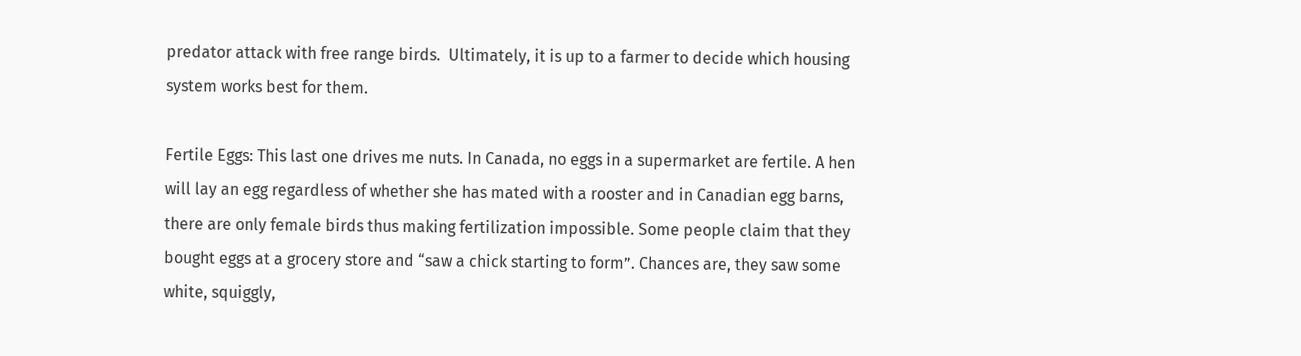predator attack with free range birds.  Ultimately, it is up to a farmer to decide which housing system works best for them.

Fertile Eggs: This last one drives me nuts. In Canada, no eggs in a supermarket are fertile. A hen will lay an egg regardless of whether she has mated with a rooster and in Canadian egg barns, there are only female birds thus making fertilization impossible. Some people claim that they bought eggs at a grocery store and “saw a chick starting to form”. Chances are, they saw some white, squiggly,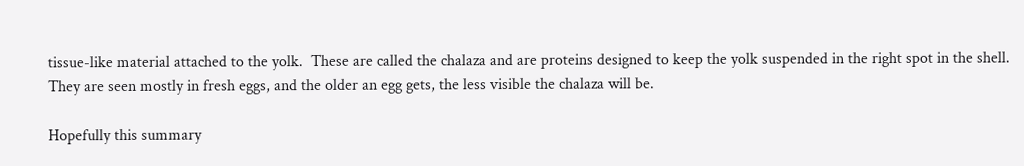tissue-like material attached to the yolk.  These are called the chalaza and are proteins designed to keep the yolk suspended in the right spot in the shell.  They are seen mostly in fresh eggs, and the older an egg gets, the less visible the chalaza will be.

Hopefully this summary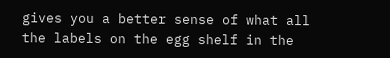gives you a better sense of what all the labels on the egg shelf in the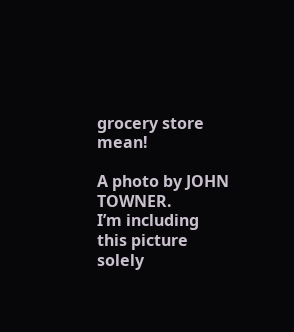grocery store mean!

A photo by JOHN TOWNER.
I’m including this picture solely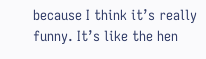because I think it’s really funny. It’s like the hen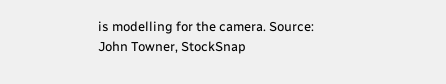is modelling for the camera. Source: John Towner, StockSnap